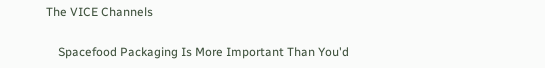The VICE Channels

    Spacefood Packaging Is More Important Than You'd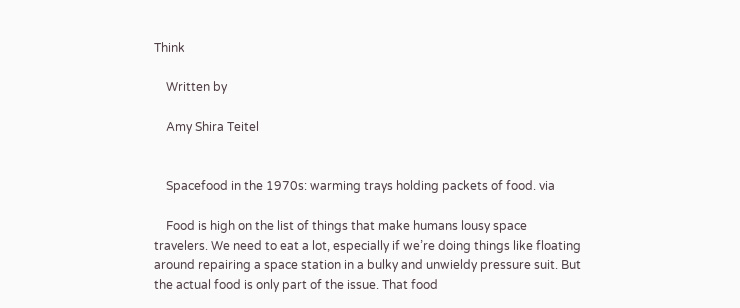Think

    Written by

    Amy Shira Teitel


    Spacefood in the 1970s: warming trays holding packets of food. via

    Food is high on the list of things that make humans lousy space travelers. We need to eat a lot, especially if we’re doing things like floating around repairing a space station in a bulky and unwieldy pressure suit. But the actual food is only part of the issue. That food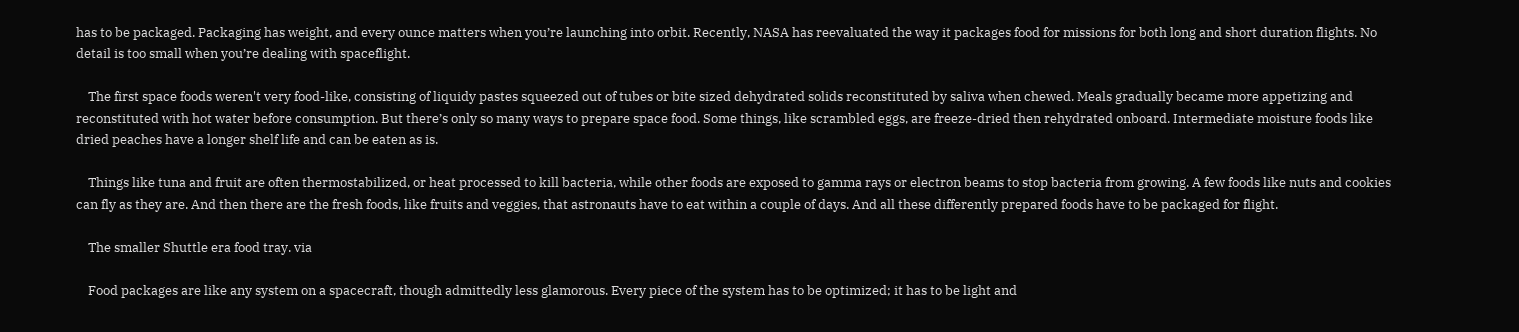has to be packaged. Packaging has weight, and every ounce matters when you’re launching into orbit. Recently, NASA has reevaluated the way it packages food for missions for both long and short duration flights. No detail is too small when you’re dealing with spaceflight.

    The first space foods weren't very food-like, consisting of liquidy pastes squeezed out of tubes or bite sized dehydrated solids reconstituted by saliva when chewed. Meals gradually became more appetizing and reconstituted with hot water before consumption. But there’s only so many ways to prepare space food. Some things, like scrambled eggs, are freeze-dried then rehydrated onboard. Intermediate moisture foods like dried peaches have a longer shelf life and can be eaten as is.

    Things like tuna and fruit are often thermostabilized, or heat processed to kill bacteria, while other foods are exposed to gamma rays or electron beams to stop bacteria from growing. A few foods like nuts and cookies can fly as they are. And then there are the fresh foods, like fruits and veggies, that astronauts have to eat within a couple of days. And all these differently prepared foods have to be packaged for flight.

    The smaller Shuttle era food tray. via

    Food packages are like any system on a spacecraft, though admittedly less glamorous. Every piece of the system has to be optimized; it has to be light and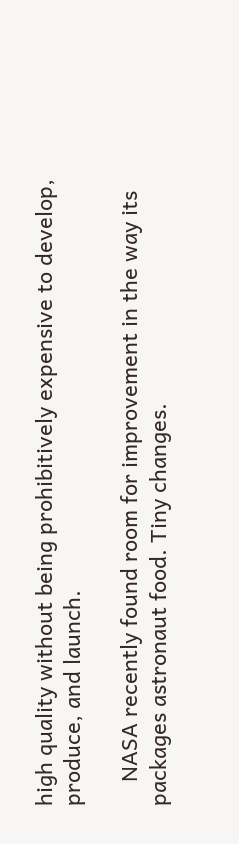high quality without being prohibitively expensive to develop, produce, and launch.

    NASA recently found room for improvement in the way its packages astronaut food. Tiny changes.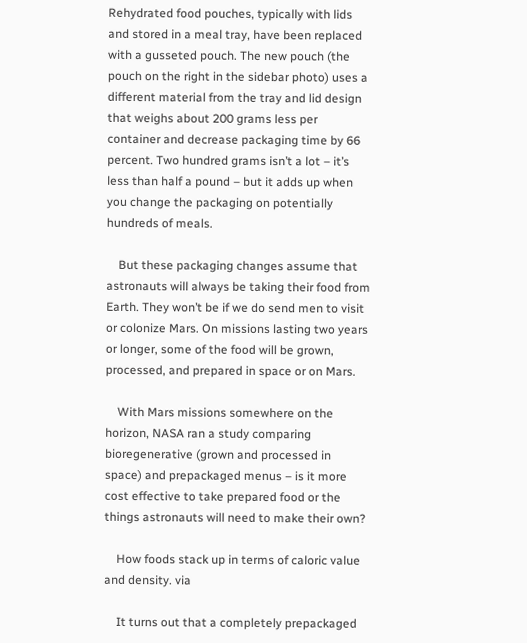Rehydrated food pouches, typically with lids and stored in a meal tray, have been replaced with a gusseted pouch. The new pouch (the pouch on the right in the sidebar photo) uses a different material from the tray and lid design that weighs about 200 grams less per container and decrease packaging time by 66 percent. Two hundred grams isn’t a lot – it’s less than half a pound – but it adds up when you change the packaging on potentially hundreds of meals.

    But these packaging changes assume that astronauts will always be taking their food from Earth. They won’t be if we do send men to visit or colonize Mars. On missions lasting two years or longer, some of the food will be grown, processed, and prepared in space or on Mars.

    With Mars missions somewhere on the horizon, NASA ran a study comparing bioregenerative (grown and processed in space) and prepackaged menus – is it more cost effective to take prepared food or the things astronauts will need to make their own?

    How foods stack up in terms of caloric value and density. via

    It turns out that a completely prepackaged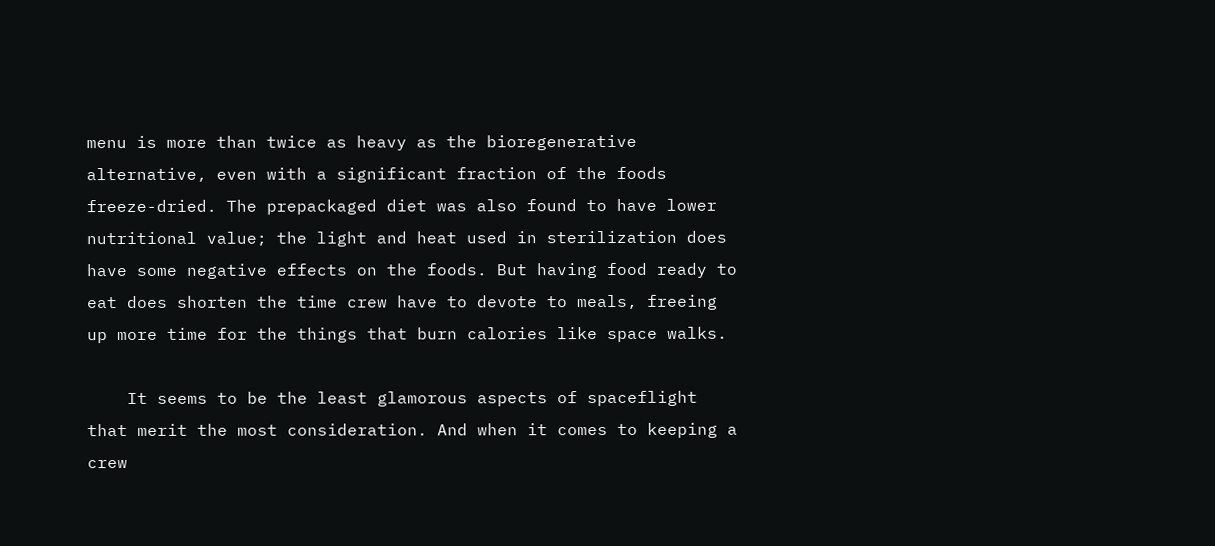menu is more than twice as heavy as the bioregenerative alternative, even with a significant fraction of the foods freeze-dried. The prepackaged diet was also found to have lower nutritional value; the light and heat used in sterilization does have some negative effects on the foods. But having food ready to eat does shorten the time crew have to devote to meals, freeing up more time for the things that burn calories like space walks.

    It seems to be the least glamorous aspects of spaceflight that merit the most consideration. And when it comes to keeping a crew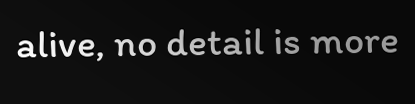alive, no detail is more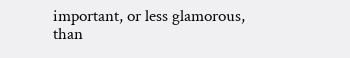important, or less glamorous, than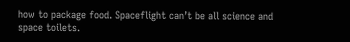how to package food. Spaceflight can’t be all science and space toilets.